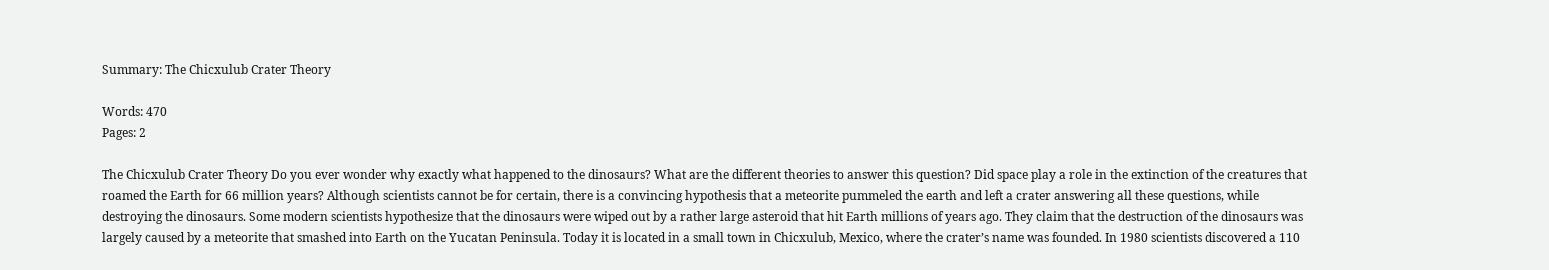Summary: The Chicxulub Crater Theory

Words: 470
Pages: 2

The Chicxulub Crater Theory Do you ever wonder why exactly what happened to the dinosaurs? What are the different theories to answer this question? Did space play a role in the extinction of the creatures that roamed the Earth for 66 million years? Although scientists cannot be for certain, there is a convincing hypothesis that a meteorite pummeled the earth and left a crater answering all these questions, while destroying the dinosaurs. Some modern scientists hypothesize that the dinosaurs were wiped out by a rather large asteroid that hit Earth millions of years ago. They claim that the destruction of the dinosaurs was largely caused by a meteorite that smashed into Earth on the Yucatan Peninsula. Today it is located in a small town in Chicxulub, Mexico, where the crater’s name was founded. In 1980 scientists discovered a 110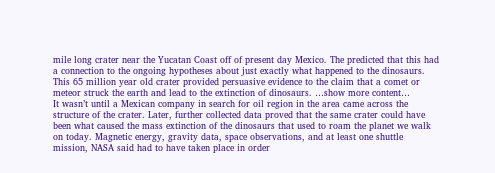mile long crater near the Yucatan Coast off of present day Mexico. The predicted that this had a connection to the ongoing hypotheses about just exactly what happened to the dinosaurs. This 65 million year old crater provided persuasive evidence to the claim that a comet or meteor struck the earth and lead to the extinction of dinosaurs. …show more content…
It wasn’t until a Mexican company in search for oil region in the area came across the structure of the crater. Later, further collected data proved that the same crater could have been what caused the mass extinction of the dinosaurs that used to roam the planet we walk on today. Magnetic energy, gravity data, space observations, and at least one shuttle mission, NASA said had to have taken place in order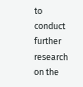to conduct further research on the